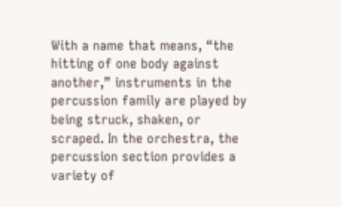With a name that means, “the hitting of one body against another,” instruments in the percussion family are played by being struck, shaken, or scraped. In the orchestra, the percussion section provides a variety of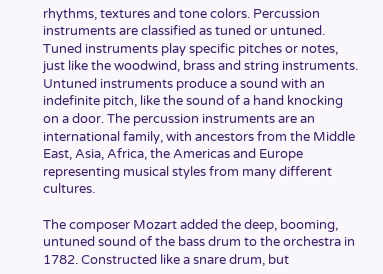rhythms, textures and tone colors. Percussion instruments are classified as tuned or untuned. Tuned instruments play specific pitches or notes, just like the woodwind, brass and string instruments. Untuned instruments produce a sound with an indefinite pitch, like the sound of a hand knocking on a door. The percussion instruments are an international family, with ancestors from the Middle East, Asia, Africa, the Americas and Europe representing musical styles from many different cultures.

The composer Mozart added the deep, booming, untuned sound of the bass drum to the orchestra in 1782. Constructed like a snare drum, but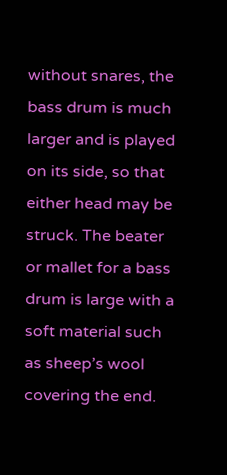without snares, the bass drum is much larger and is played on its side, so that either head may be struck. The beater or mallet for a bass drum is large with a soft material such as sheep’s wool covering the end.